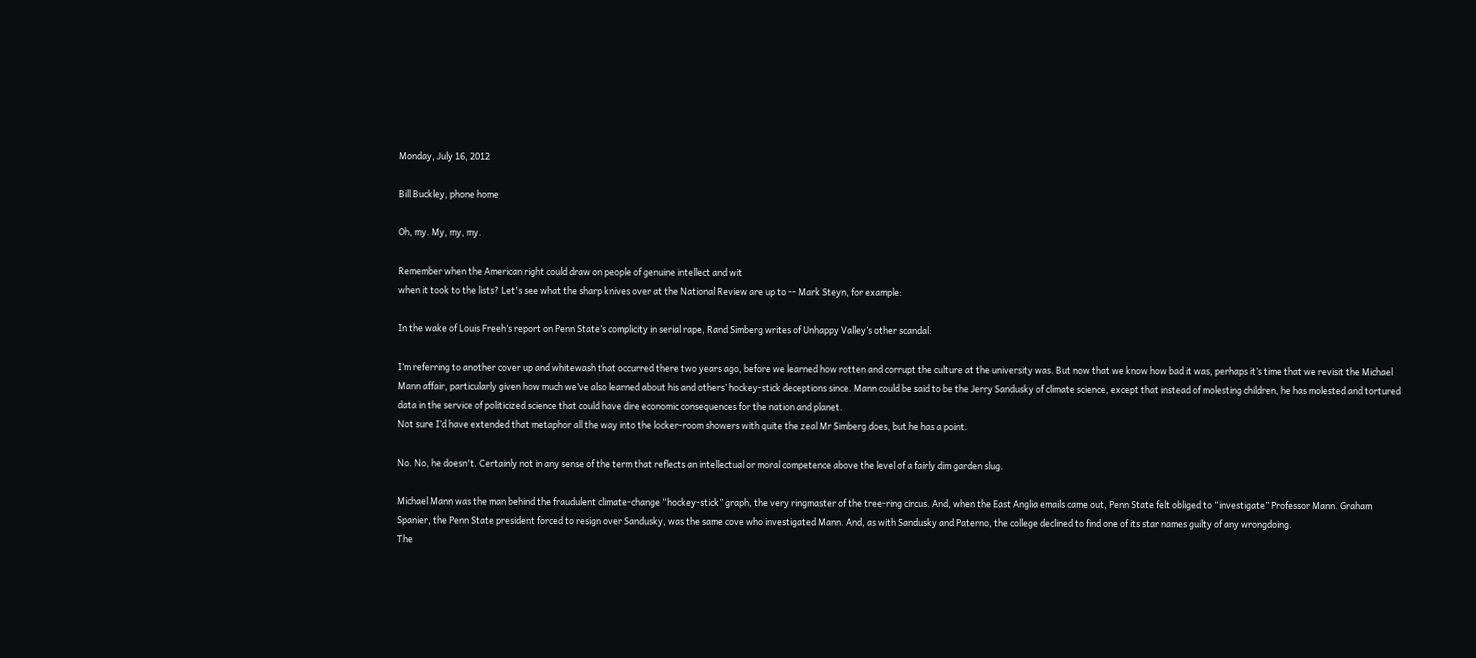Monday, July 16, 2012

Bill Buckley, phone home

Oh, my. My, my, my.

Remember when the American right could draw on people of genuine intellect and wit
when it took to the lists? Let's see what the sharp knives over at the National Review are up to -- Mark Steyn, for example:

In the wake of Louis Freeh’s report on Penn State’s complicity in serial rape, Rand Simberg writes of Unhappy Valley’s other scandal:

I’m referring to another cover up and whitewash that occurred there two years ago, before we learned how rotten and corrupt the culture at the university was. But now that we know how bad it was, perhaps it’s time that we revisit the Michael Mann affair, particularly given how much we’ve also learned about his and others’ hockey-stick deceptions since. Mann could be said to be the Jerry Sandusky of climate science, except that instead of molesting children, he has molested and tortured data in the service of politicized science that could have dire economic consequences for the nation and planet.
Not sure I’d have extended that metaphor all the way into the locker-room showers with quite the zeal Mr Simberg does, but he has a point.

No. No, he doesn't. Certainly not in any sense of the term that reflects an intellectual or moral competence above the level of a fairly dim garden slug.

Michael Mann was the man behind the fraudulent climate-change “hockey-stick” graph, the very ringmaster of the tree-ring circus. And, when the East Anglia emails came out, Penn State felt obliged to “investigate” Professor Mann. Graham Spanier, the Penn State president forced to resign over Sandusky, was the same cove who investigated Mann. And, as with Sandusky and Paterno, the college declined to find one of its star names guilty of any wrongdoing.
The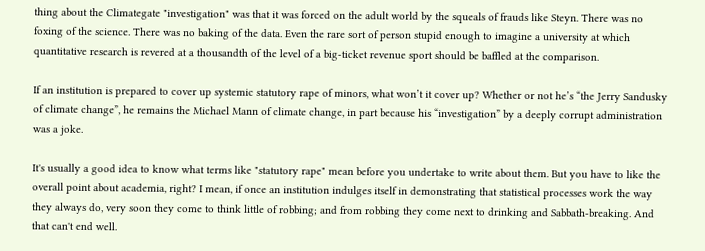thing about the Climategate "investigation" was that it was forced on the adult world by the squeals of frauds like Steyn. There was no foxing of the science. There was no baking of the data. Even the rare sort of person stupid enough to imagine a university at which quantitative research is revered at a thousandth of the level of a big-ticket revenue sport should be baffled at the comparison.

If an institution is prepared to cover up systemic statutory rape of minors, what won’t it cover up? Whether or not he’s “the Jerry Sandusky of climate change”, he remains the Michael Mann of climate change, in part because his “investigation” by a deeply corrupt administration was a joke.

It's usually a good idea to know what terms like "statutory rape" mean before you undertake to write about them. But you have to like the overall point about academia, right? I mean, if once an institution indulges itself in demonstrating that statistical processes work the way they always do, very soon they come to think little of robbing; and from robbing they come next to drinking and Sabbath-breaking. And that can't end well.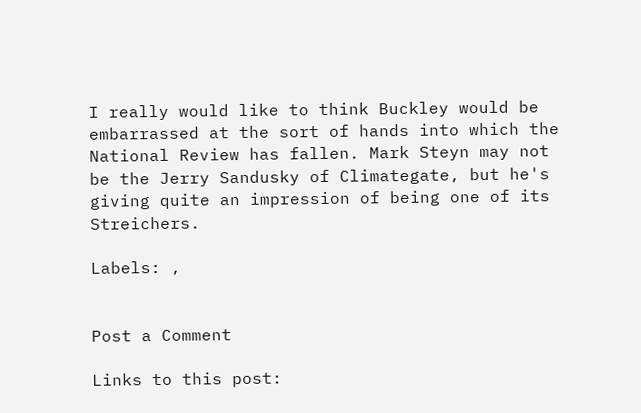I really would like to think Buckley would be embarrassed at the sort of hands into which the National Review has fallen. Mark Steyn may not be the Jerry Sandusky of Climategate, but he's giving quite an impression of being one of its Streichers.

Labels: ,


Post a Comment

Links to this post: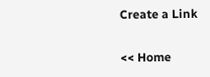Create a Link

<< Home